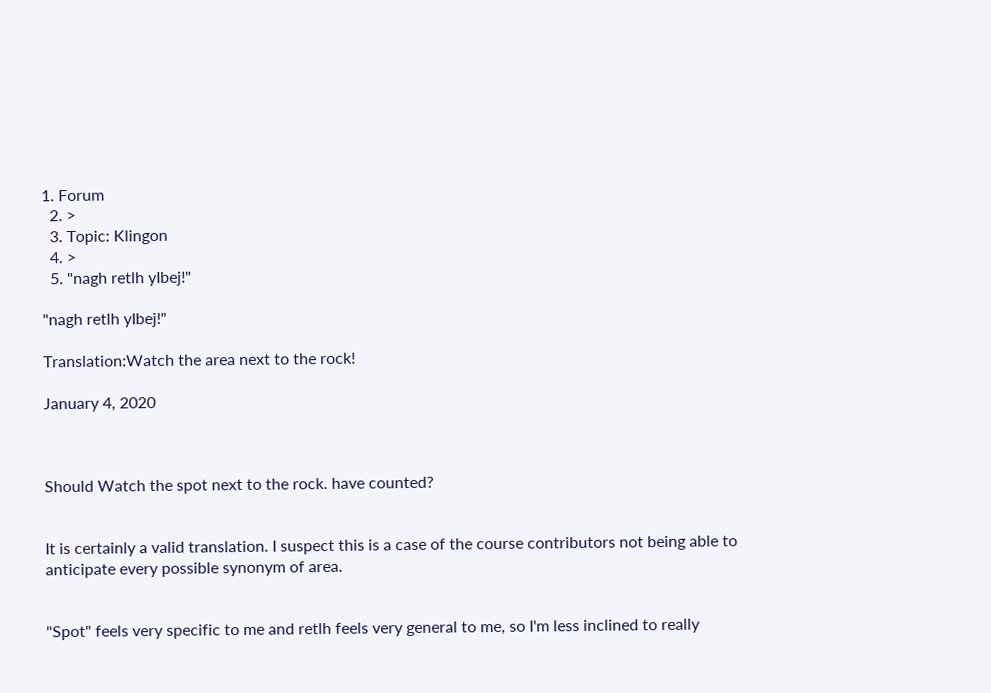1. Forum
  2. >
  3. Topic: Klingon
  4. >
  5. "nagh retlh yIbej!"

"nagh retlh yIbej!"

Translation:Watch the area next to the rock!

January 4, 2020



Should Watch the spot next to the rock. have counted?


It is certainly a valid translation. I suspect this is a case of the course contributors not being able to anticipate every possible synonym of area.


"Spot" feels very specific to me and retlh feels very general to me, so I'm less inclined to really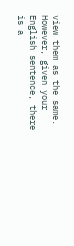view them as the same. However, given your English sentence, there is a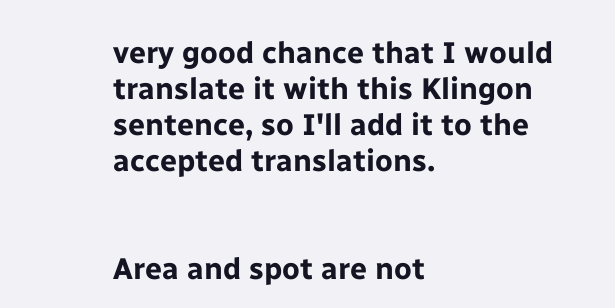very good chance that I would translate it with this Klingon sentence, so I'll add it to the accepted translations.


Area and spot are not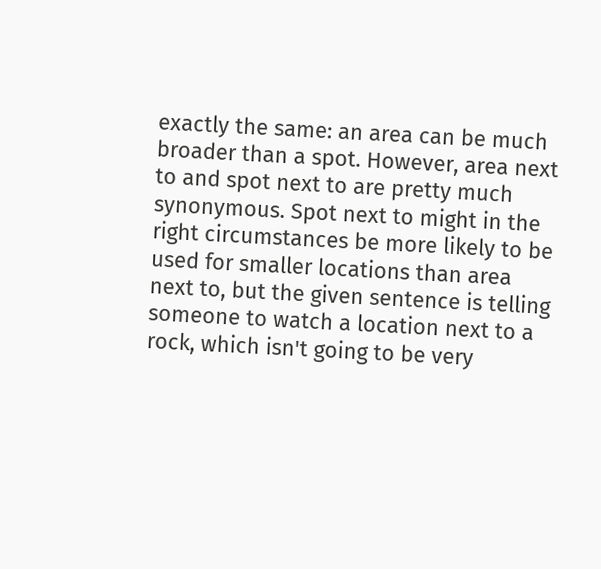exactly the same: an area can be much broader than a spot. However, area next to and spot next to are pretty much synonymous. Spot next to might in the right circumstances be more likely to be used for smaller locations than area next to, but the given sentence is telling someone to watch a location next to a rock, which isn't going to be very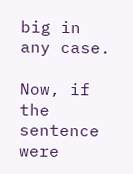big in any case.

Now, if the sentence were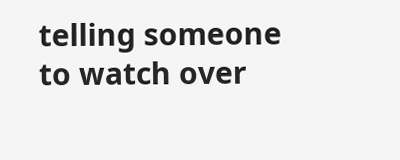telling someone to watch over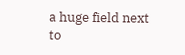a huge field next to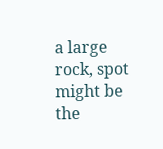a large rock, spot might be the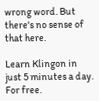wrong word. But there's no sense of that here.

Learn Klingon in just 5 minutes a day. For free.